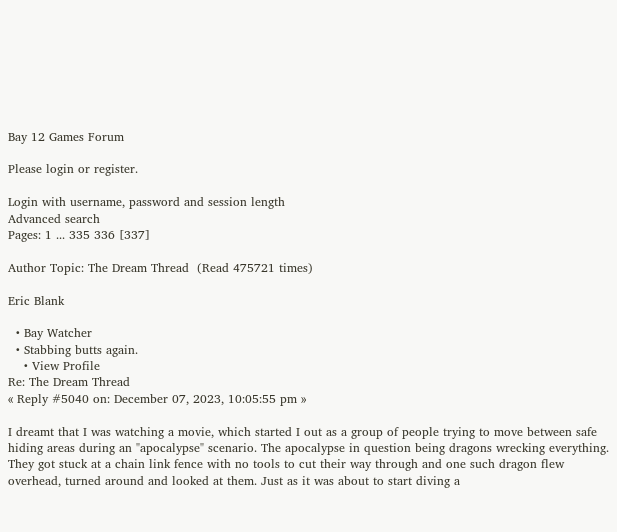Bay 12 Games Forum

Please login or register.

Login with username, password and session length
Advanced search
Pages: 1 ... 335 336 [337]

Author Topic: The Dream Thread  (Read 475721 times)

Eric Blank

  • Bay Watcher
  • Stabbing butts again.
    • View Profile
Re: The Dream Thread
« Reply #5040 on: December 07, 2023, 10:05:55 pm »

I dreamt that I was watching a movie, which started I out as a group of people trying to move between safe hiding areas during an "apocalypse" scenario. The apocalypse in question being dragons wrecking everything. They got stuck at a chain link fence with no tools to cut their way through and one such dragon flew overhead, turned around and looked at them. Just as it was about to start diving a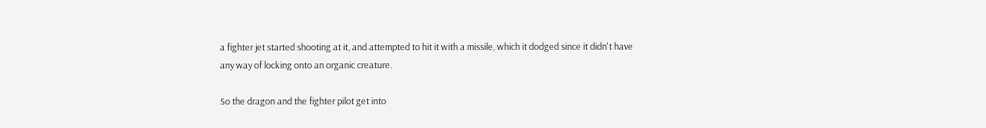a fighter jet started shooting at it, and attempted to hit it with a missile, which it dodged since it didn't have any way of locking onto an organic creature.

So the dragon and the fighter pilot get into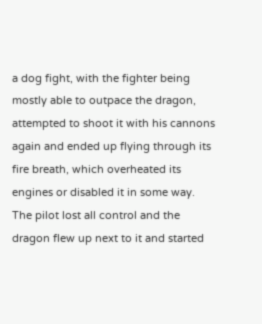a dog fight, with the fighter being mostly able to outpace the dragon, attempted to shoot it with his cannons again and ended up flying through its fire breath, which overheated its engines or disabled it in some way. The pilot lost all control and the dragon flew up next to it and started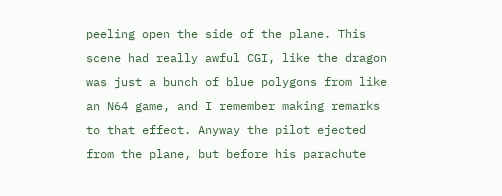peeling open the side of the plane. This scene had really awful CGI, like the dragon was just a bunch of blue polygons from like an N64 game, and I remember making remarks to that effect. Anyway the pilot ejected from the plane, but before his parachute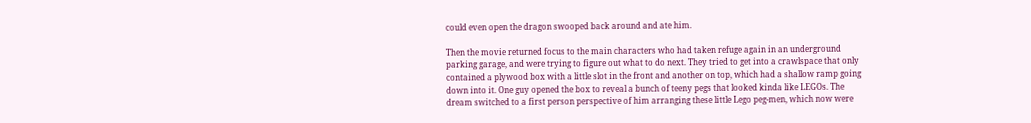could even open the dragon swooped back around and ate him.

Then the movie returned focus to the main characters who had taken refuge again in an underground parking garage, and were trying to figure out what to do next. They tried to get into a crawlspace that only contained a plywood box with a little slot in the front and another on top, which had a shallow ramp going down into it. One guy opened the box to reveal a bunch of teeny pegs that looked kinda like LEGOs. The dream switched to a first person perspective of him arranging these little Lego peg-men, which now were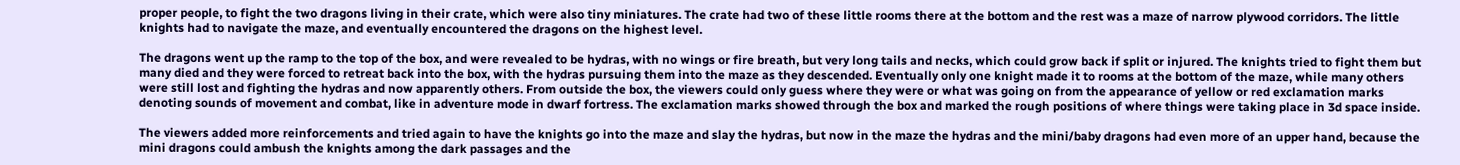proper people, to fight the two dragons living in their crate, which were also tiny miniatures. The crate had two of these little rooms there at the bottom and the rest was a maze of narrow plywood corridors. The little knights had to navigate the maze, and eventually encountered the dragons on the highest level.

The dragons went up the ramp to the top of the box, and were revealed to be hydras, with no wings or fire breath, but very long tails and necks, which could grow back if split or injured. The knights tried to fight them but many died and they were forced to retreat back into the box, with the hydras pursuing them into the maze as they descended. Eventually only one knight made it to rooms at the bottom of the maze, while many others were still lost and fighting the hydras and now apparently others. From outside the box, the viewers could only guess where they were or what was going on from the appearance of yellow or red exclamation marks denoting sounds of movement and combat, like in adventure mode in dwarf fortress. The exclamation marks showed through the box and marked the rough positions of where things were taking place in 3d space inside.

The viewers added more reinforcements and tried again to have the knights go into the maze and slay the hydras, but now in the maze the hydras and the mini/baby dragons had even more of an upper hand, because the mini dragons could ambush the knights among the dark passages and the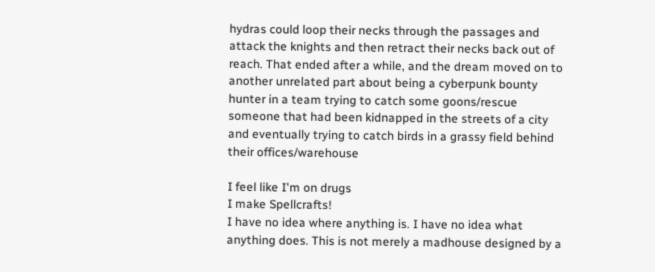hydras could loop their necks through the passages and attack the knights and then retract their necks back out of reach. That ended after a while, and the dream moved on to another unrelated part about being a cyberpunk bounty hunter in a team trying to catch some goons/rescue someone that had been kidnapped in the streets of a city and eventually trying to catch birds in a grassy field behind their offices/warehouse

I feel like I'm on drugs
I make Spellcrafts!
I have no idea where anything is. I have no idea what anything does. This is not merely a madhouse designed by a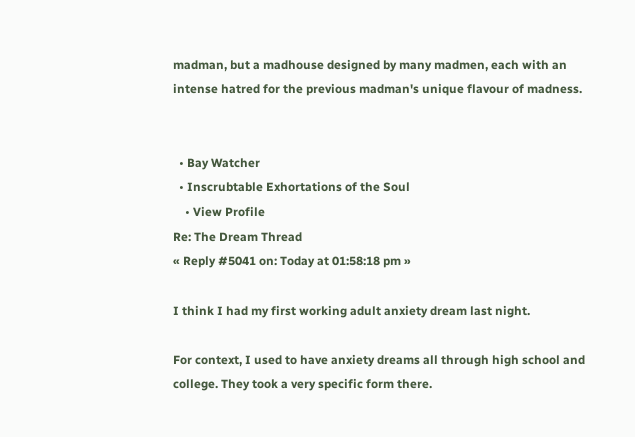madman, but a madhouse designed by many madmen, each with an intense hatred for the previous madman's unique flavour of madness.


  • Bay Watcher
  • Inscrubtable Exhortations of the Soul
    • View Profile
Re: The Dream Thread
« Reply #5041 on: Today at 01:58:18 pm »

I think I had my first working adult anxiety dream last night.

For context, I used to have anxiety dreams all through high school and college. They took a very specific form there.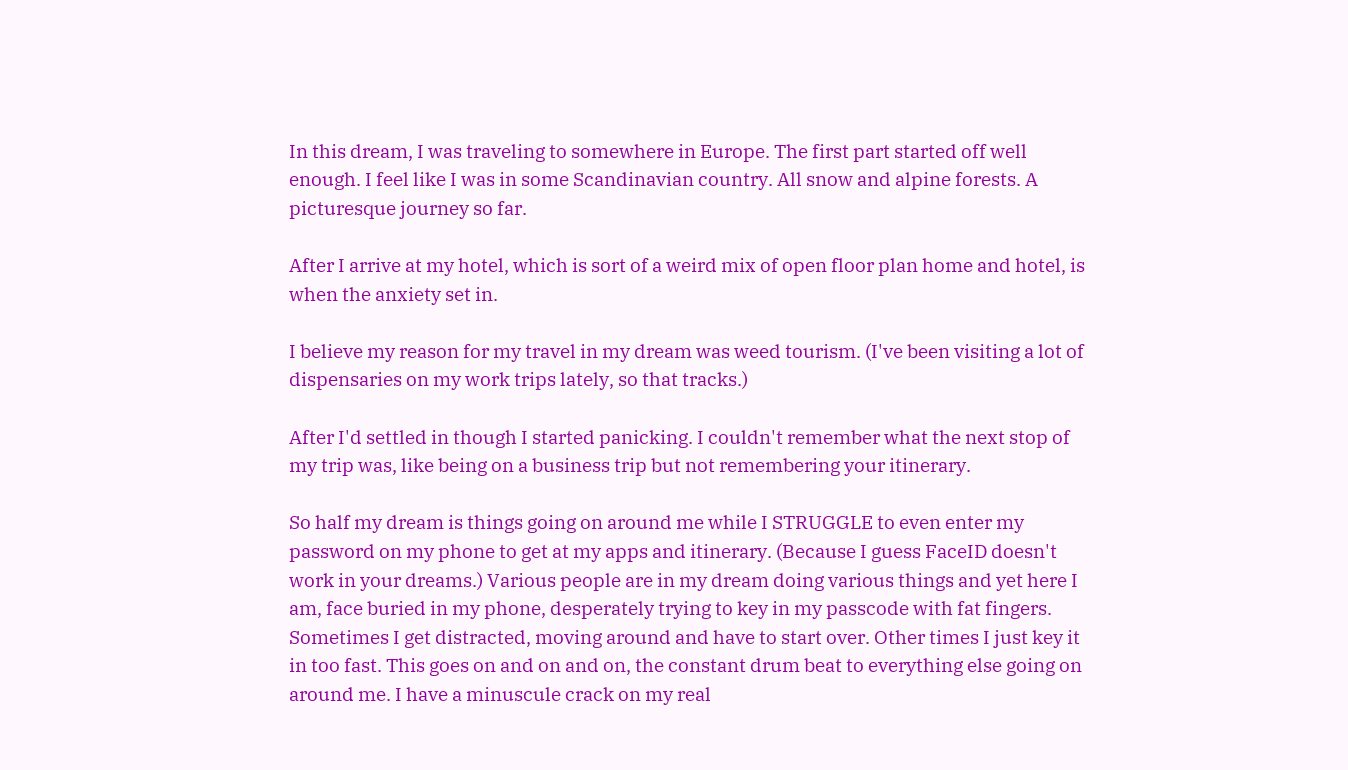In this dream, I was traveling to somewhere in Europe. The first part started off well enough. I feel like I was in some Scandinavian country. All snow and alpine forests. A picturesque journey so far.

After I arrive at my hotel, which is sort of a weird mix of open floor plan home and hotel, is when the anxiety set in.

I believe my reason for my travel in my dream was weed tourism. (I've been visiting a lot of dispensaries on my work trips lately, so that tracks.)

After I'd settled in though I started panicking. I couldn't remember what the next stop of my trip was, like being on a business trip but not remembering your itinerary.

So half my dream is things going on around me while I STRUGGLE to even enter my password on my phone to get at my apps and itinerary. (Because I guess FaceID doesn't work in your dreams.) Various people are in my dream doing various things and yet here I am, face buried in my phone, desperately trying to key in my passcode with fat fingers. Sometimes I get distracted, moving around and have to start over. Other times I just key it in too fast. This goes on and on and on, the constant drum beat to everything else going on around me. I have a minuscule crack on my real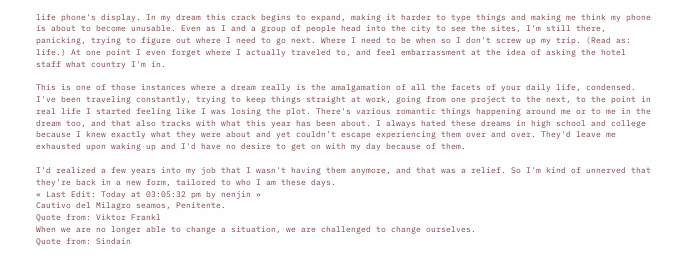life phone's display. In my dream this crack begins to expand, making it harder to type things and making me think my phone is about to become unusable. Even as I and a group of people head into the city to see the sites, I'm still there, panicking, trying to figure out where I need to go next. Where I need to be when so I don't screw up my trip. (Read as: life.) At one point I even forget where I actually traveled to, and feel embarrassment at the idea of asking the hotel staff what country I'm in.

This is one of those instances where a dream really is the amalgamation of all the facets of your daily life, condensed. I've been traveling constantly, trying to keep things straight at work, going from one project to the next, to the point in real life I started feeling like I was losing the plot. There's various romantic things happening around me or to me in the dream too, and that also tracks with what this year has been about. I always hated these dreams in high school and college because I knew exactly what they were about and yet couldn't escape experiencing them over and over. They'd leave me exhausted upon waking up and I'd have no desire to get on with my day because of them.

I'd realized a few years into my job that I wasn't having them anymore, and that was a relief. So I'm kind of unnerved that they're back in a new form, tailored to who I am these days.
« Last Edit: Today at 03:05:32 pm by nenjin »
Cautivo del Milagro seamos, Penitente.
Quote from: Viktor Frankl
When we are no longer able to change a situation, we are challenged to change ourselves.
Quote from: Sindain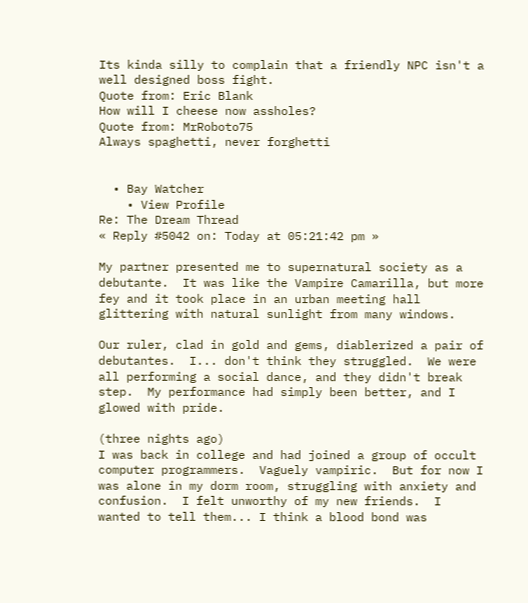Its kinda silly to complain that a friendly NPC isn't a well designed boss fight.
Quote from: Eric Blank
How will I cheese now assholes?
Quote from: MrRoboto75
Always spaghetti, never forghetti


  • Bay Watcher
    • View Profile
Re: The Dream Thread
« Reply #5042 on: Today at 05:21:42 pm »

My partner presented me to supernatural society as a debutante.  It was like the Vampire Camarilla, but more fey and it took place in an urban meeting hall glittering with natural sunlight from many windows.

Our ruler, clad in gold and gems, diablerized a pair of debutantes.  I... don't think they struggled.  We were all performing a social dance, and they didn't break step.  My performance had simply been better, and I glowed with pride.

(three nights ago)
I was back in college and had joined a group of occult computer programmers.  Vaguely vampiric.  But for now I was alone in my dorm room, struggling with anxiety and confusion.  I felt unworthy of my new friends.  I wanted to tell them... I think a blood bond was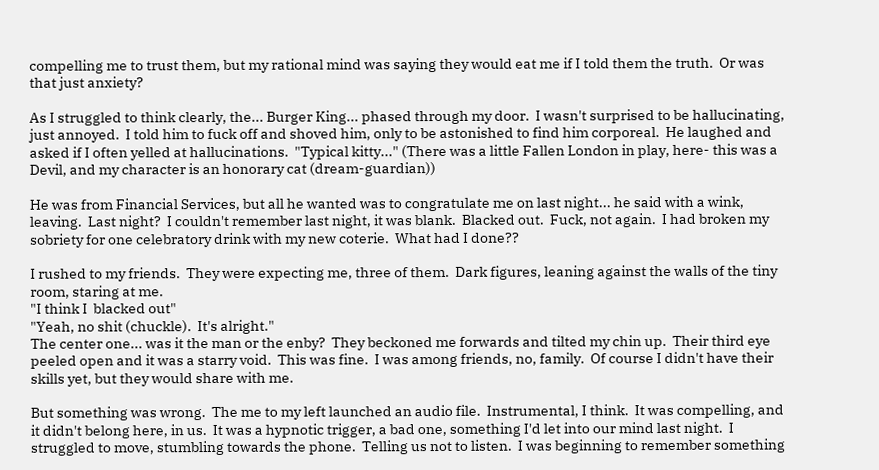compelling me to trust them, but my rational mind was saying they would eat me if I told them the truth.  Or was that just anxiety?

As I struggled to think clearly, the... Burger King... phased through my door.  I wasn't surprised to be hallucinating, just annoyed.  I told him to fuck off and shoved him, only to be astonished to find him corporeal.  He laughed and asked if I often yelled at hallucinations.  "Typical kitty..." (There was a little Fallen London in play, here- this was a Devil, and my character is an honorary cat (dream-guardian))

He was from Financial Services, but all he wanted was to congratulate me on last night... he said with a wink, leaving.  Last night?  I couldn't remember last night, it was blank.  Blacked out.  Fuck, not again.  I had broken my sobriety for one celebratory drink with my new coterie.  What had I done??

I rushed to my friends.  They were expecting me, three of them.  Dark figures, leaning against the walls of the tiny room, staring at me.
"I think I  blacked out"
"Yeah, no shit (chuckle).  It's alright."
The center one... was it the man or the enby?  They beckoned me forwards and tilted my chin up.  Their third eye peeled open and it was a starry void.  This was fine.  I was among friends, no, family.  Of course I didn't have their skills yet, but they would share with me.

But something was wrong.  The me to my left launched an audio file.  Instrumental, I think.  It was compelling, and it didn't belong here, in us.  It was a hypnotic trigger, a bad one, something I'd let into our mind last night.  I struggled to move, stumbling towards the phone.  Telling us not to listen.  I was beginning to remember something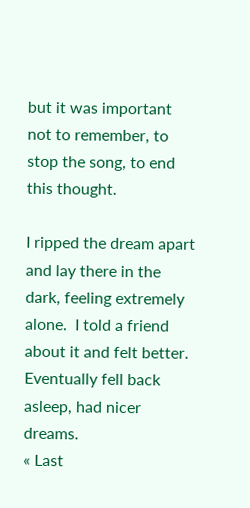but it was important not to remember, to stop the song, to end this thought.

I ripped the dream apart and lay there in the dark, feeling extremely alone.  I told a friend about it and felt better.  Eventually fell back asleep, had nicer dreams.
« Last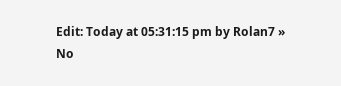Edit: Today at 05:31:15 pm by Rolan7 »
No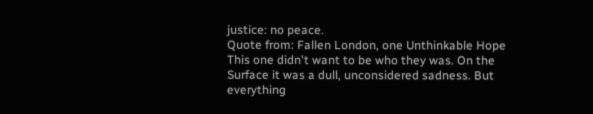justice: no peace.
Quote from: Fallen London, one Unthinkable Hope
This one didn't want to be who they was. On the Surface it was a dull, unconsidered sadness. But everything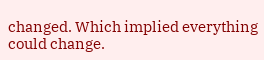changed. Which implied everything could change.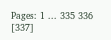Pages: 1 ... 335 336 [337]